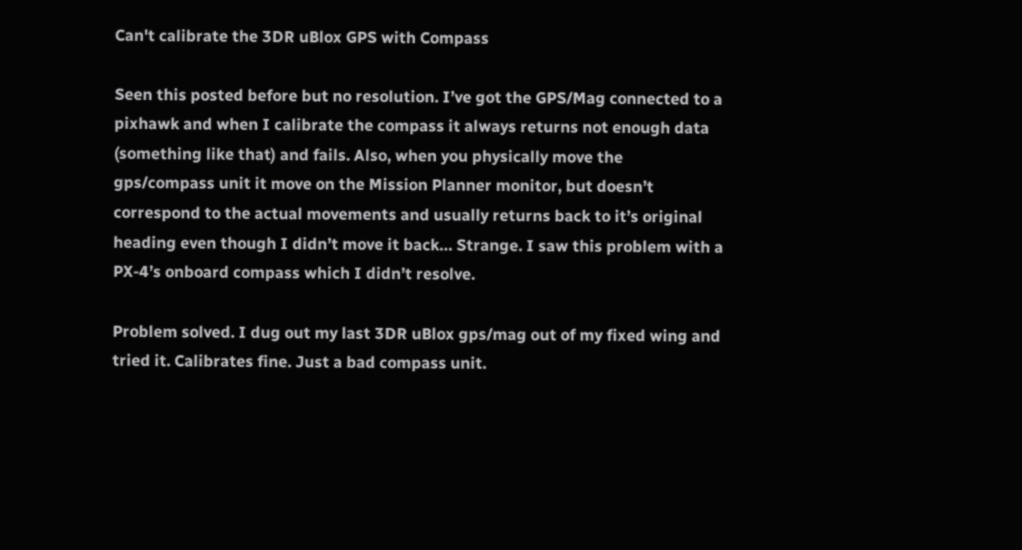Can't calibrate the 3DR uBlox GPS with Compass

Seen this posted before but no resolution. I’ve got the GPS/Mag connected to a pixhawk and when I calibrate the compass it always returns not enough data (something like that) and fails. Also, when you physically move the gps/compass unit it move on the Mission Planner monitor, but doesn’t correspond to the actual movements and usually returns back to it’s original heading even though I didn’t move it back… Strange. I saw this problem with a PX-4’s onboard compass which I didn’t resolve.

Problem solved. I dug out my last 3DR uBlox gps/mag out of my fixed wing and tried it. Calibrates fine. Just a bad compass unit.